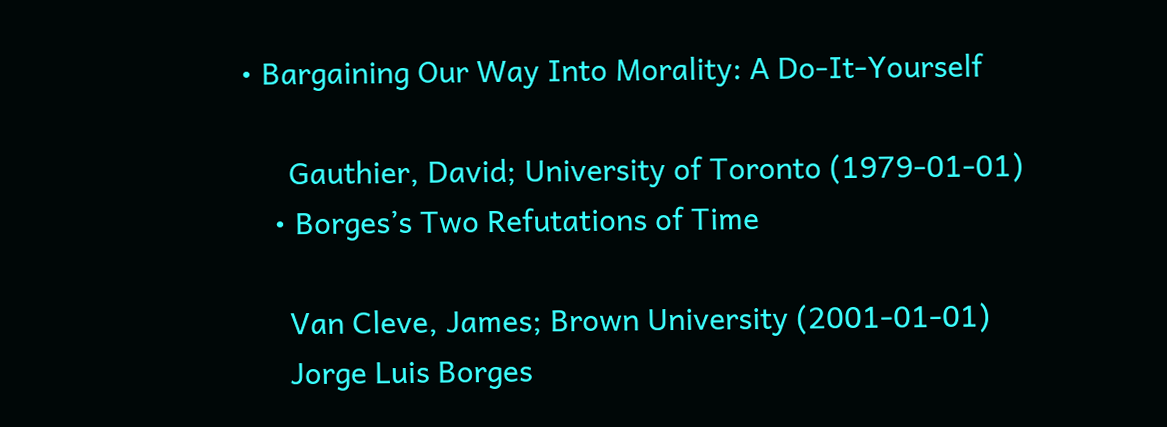• Bargaining Our Way Into Morality: A Do-It-Yourself

      Gauthier, David; University of Toronto (1979-01-01)
    • Borges’s Two Refutations of Time

      Van Cleve, James; Brown University (2001-01-01)
      Jorge Luis Borges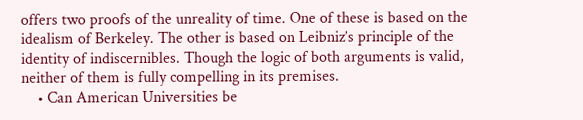offers two proofs of the unreality of time. One of these is based on the idealism of Berkeley. The other is based on Leibniz’s principle of the identity of indiscernibles. Though the logic of both arguments is valid, neither of them is fully compelling in its premises.
    • Can American Universities be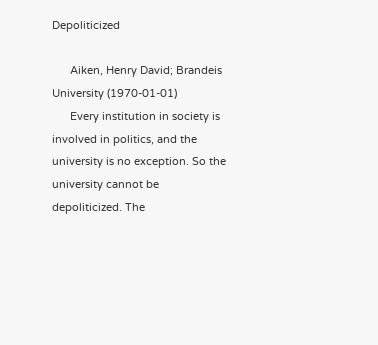Depoliticized

      Aiken, Henry David; Brandeis University (1970-01-01)
      Every institution in society is involved in politics, and the university is no exception. So the university cannot be depoliticized. The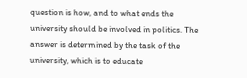question is how, and to what ends the university should be involved in politics. The answer is determined by the task of the university, which is to educate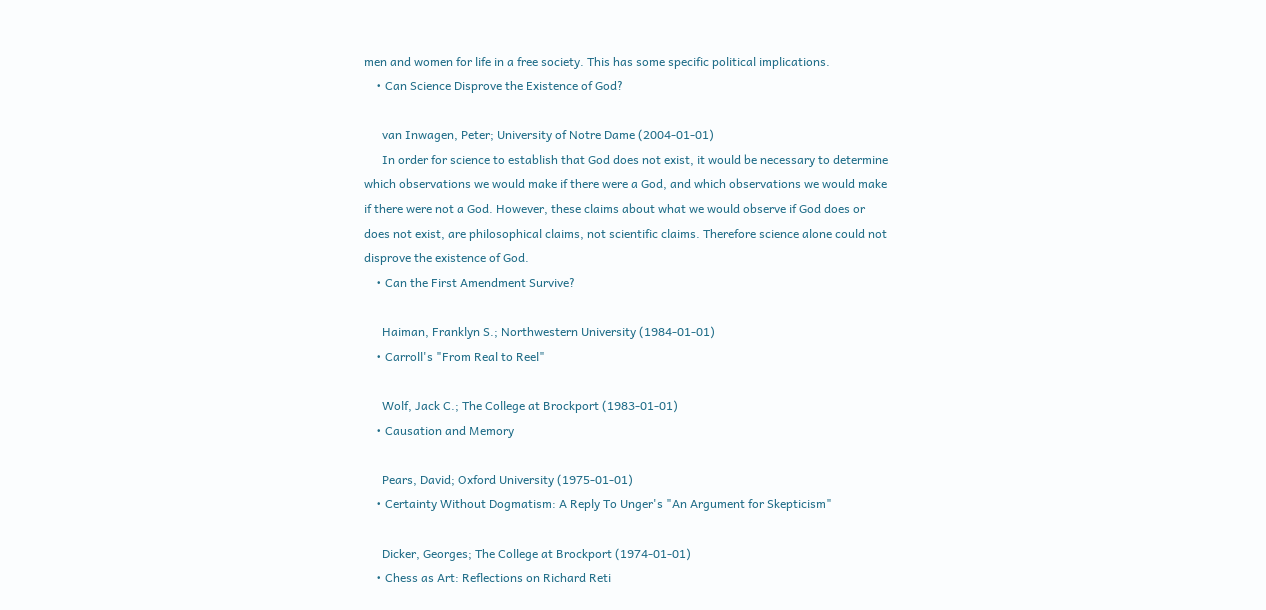men and women for life in a free society. This has some specific political implications.
    • Can Science Disprove the Existence of God?

      van Inwagen, Peter; University of Notre Dame (2004-01-01)
      In order for science to establish that God does not exist, it would be necessary to determine which observations we would make if there were a God, and which observations we would make if there were not a God. However, these claims about what we would observe if God does or does not exist, are philosophical claims, not scientific claims. Therefore science alone could not disprove the existence of God.
    • Can the First Amendment Survive?

      Haiman, Franklyn S.; Northwestern University (1984-01-01)
    • Carroll's "From Real to Reel"

      Wolf, Jack C.; The College at Brockport (1983-01-01)
    • Causation and Memory

      Pears, David; Oxford University (1975-01-01)
    • Certainty Without Dogmatism: A Reply To Unger's "An Argument for Skepticism"

      Dicker, Georges; The College at Brockport (1974-01-01)
    • Chess as Art: Reflections on Richard Reti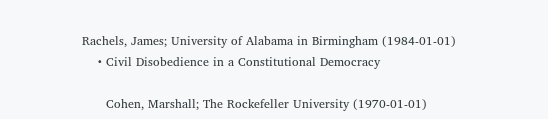Rachels, James; University of Alabama in Birmingham (1984-01-01)
    • Civil Disobedience in a Constitutional Democracy

      Cohen, Marshall; The Rockefeller University (1970-01-01)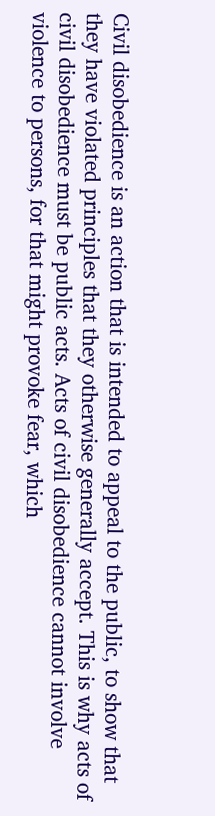Civil disobedience is an action that is intended to appeal to the public, to show that they have violated principles that they otherwise generally accept. This is why acts of civil disobedience must be public acts. Acts of civil disobedience cannot involve violence to persons, for that might provoke fear, which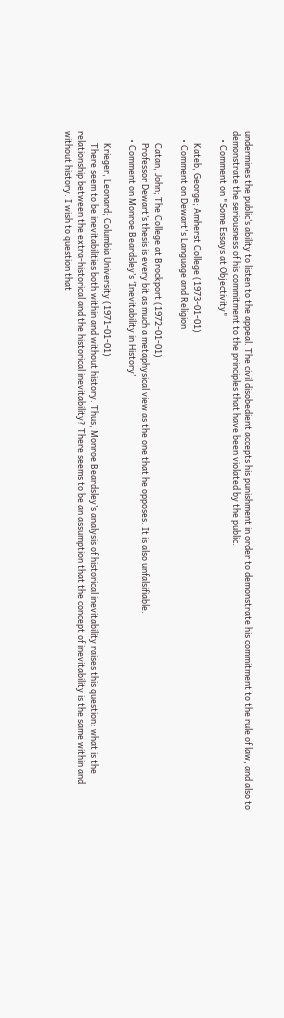undermines the public’s ability to listen to the appeal. The civil disobedient accepts his punishment in order to demonstrate his commitment to the rule of law, and also to demonstrate the seriousness of his commitment to the principles that have been violated by the public.
    • Comment on "Some Essays at Objectivity"

      Kateb, George; Amherst College (1973-01-01)
    • Comment on Dewart's Language and Religion

      Catan, John; The College at Brockport (1972-01-01)
      Professor Dewart’s thesis is every bit as much a metaphysical view as the one that he opposes. It is also unfalsifiable.
    • Comment on Monroe Beardsley’s ‘Inevitability in History’

      Krieger, Leonard; Columbia University (1971-01-01)
      There seem to be inevitabilities both within and without history. Thus, Monroe Beardsley’s analysis of historical inevitability raises this question: what is the relationship between the extra-historical and the historical inevitability? There seems to be an assumption that the concept of inevitability is the same within and without history. I wish to question that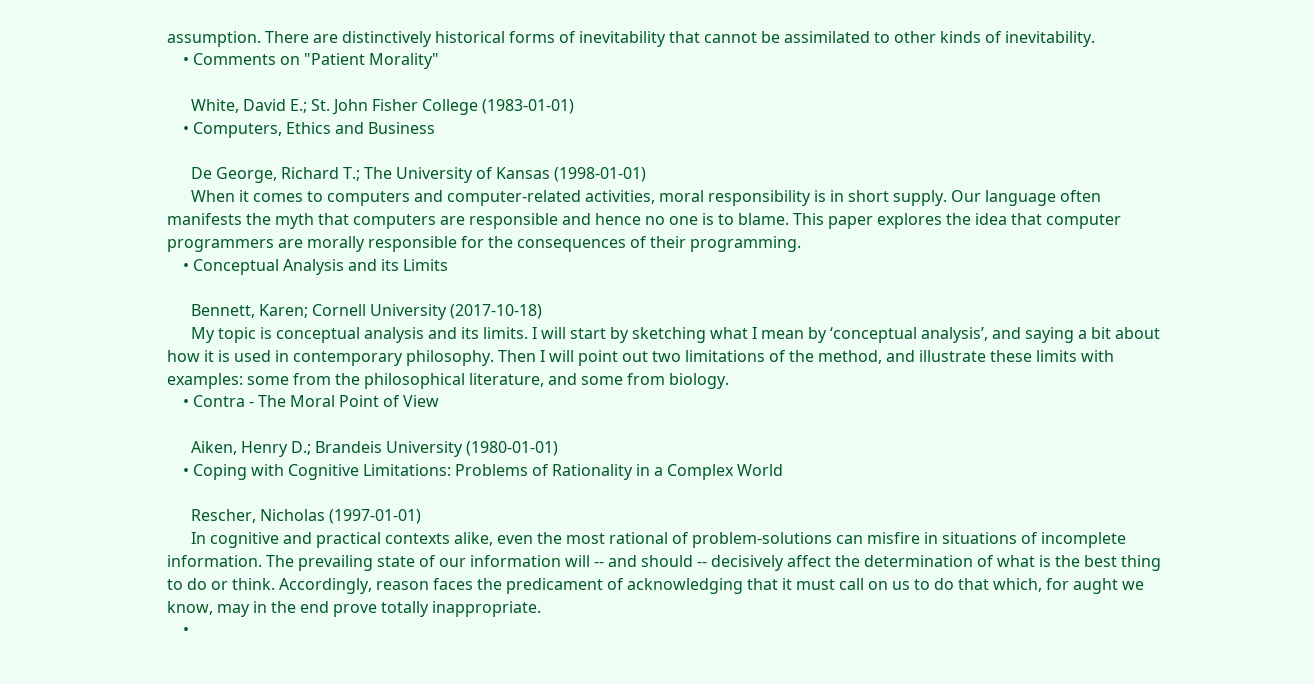assumption. There are distinctively historical forms of inevitability that cannot be assimilated to other kinds of inevitability.
    • Comments on "Patient Morality"

      White, David E.; St. John Fisher College (1983-01-01)
    • Computers, Ethics and Business

      De George, Richard T.; The University of Kansas (1998-01-01)
      When it comes to computers and computer-related activities, moral responsibility is in short supply. Our language often manifests the myth that computers are responsible and hence no one is to blame. This paper explores the idea that computer programmers are morally responsible for the consequences of their programming.
    • Conceptual Analysis and its Limits

      Bennett, Karen; Cornell University (2017-10-18)
      My topic is conceptual analysis and its limits. I will start by sketching what I mean by ‘conceptual analysis’, and saying a bit about how it is used in contemporary philosophy. Then I will point out two limitations of the method, and illustrate these limits with examples: some from the philosophical literature, and some from biology.
    • Contra - The Moral Point of View

      Aiken, Henry D.; Brandeis University (1980-01-01)
    • Coping with Cognitive Limitations: Problems of Rationality in a Complex World

      Rescher, Nicholas (1997-01-01)
      In cognitive and practical contexts alike, even the most rational of problem-solutions can misfire in situations of incomplete information. The prevailing state of our information will -- and should -- decisively affect the determination of what is the best thing to do or think. Accordingly, reason faces the predicament of acknowledging that it must call on us to do that which, for aught we know, may in the end prove totally inappropriate.
    •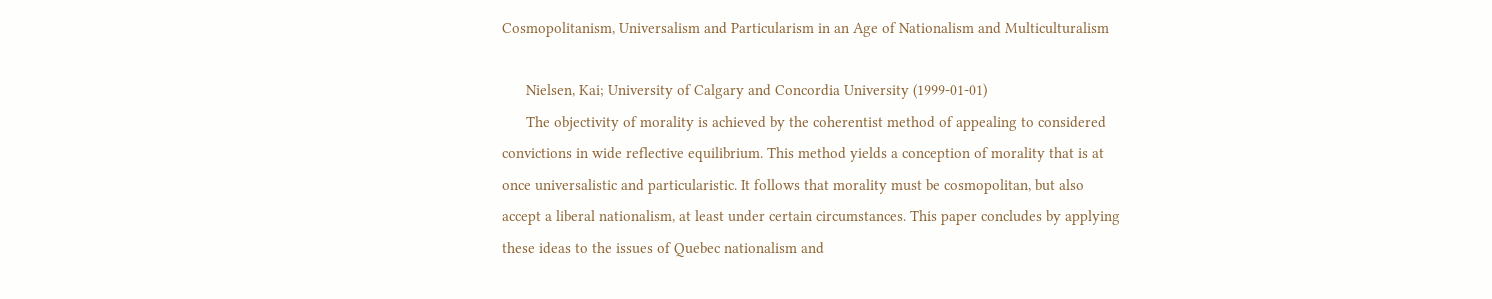Cosmopolitanism, Universalism and Particularism in an Age of Nationalism and Multiculturalism

      Nielsen, Kai; University of Calgary and Concordia University (1999-01-01)
      The objectivity of morality is achieved by the coherentist method of appealing to considered convictions in wide reflective equilibrium. This method yields a conception of morality that is at once universalistic and particularistic. It follows that morality must be cosmopolitan, but also accept a liberal nationalism, at least under certain circumstances. This paper concludes by applying these ideas to the issues of Quebec nationalism and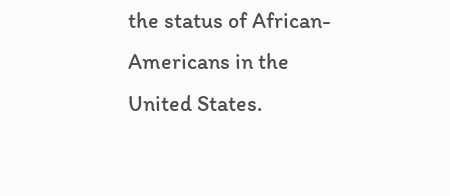the status of African-Americans in the United States.